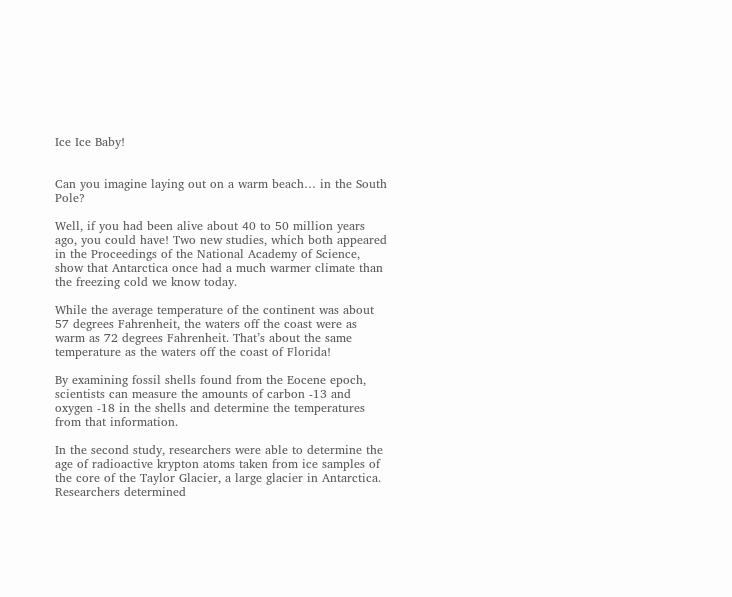Ice Ice Baby!


Can you imagine laying out on a warm beach… in the South Pole?

Well, if you had been alive about 40 to 50 million years ago, you could have! Two new studies, which both appeared in the Proceedings of the National Academy of Science, show that Antarctica once had a much warmer climate than the freezing cold we know today.

While the average temperature of the continent was about 57 degrees Fahrenheit, the waters off the coast were as warm as 72 degrees Fahrenheit. That’s about the same temperature as the waters off the coast of Florida!

By examining fossil shells found from the Eocene epoch, scientists can measure the amounts of carbon -13 and oxygen -18 in the shells and determine the temperatures from that information.

In the second study, researchers were able to determine the age of radioactive krypton atoms taken from ice samples of the core of the Taylor Glacier, a large glacier in Antarctica. Researchers determined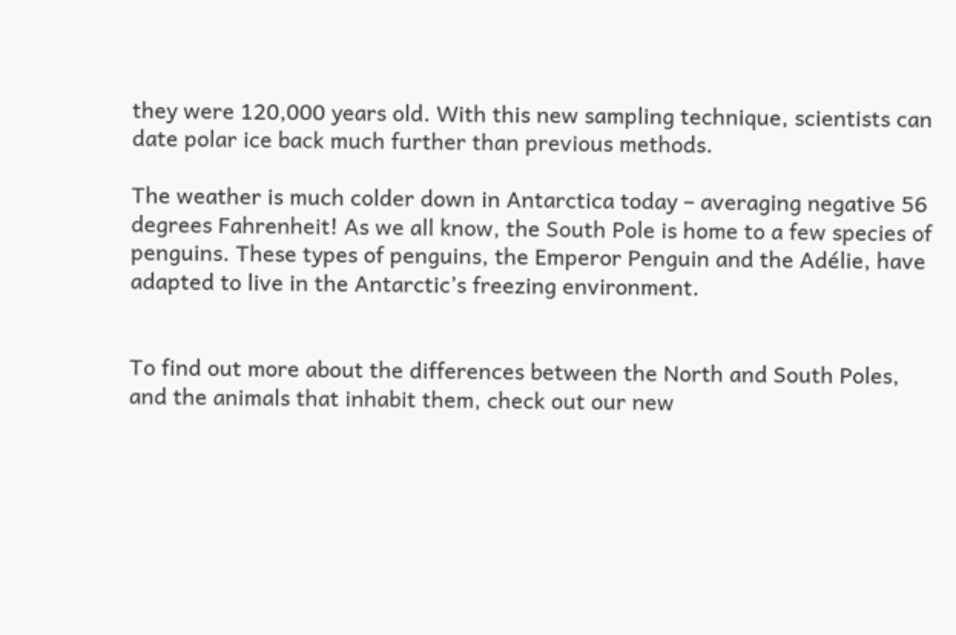they were 120,000 years old. With this new sampling technique, scientists can date polar ice back much further than previous methods.

The weather is much colder down in Antarctica today – averaging negative 56 degrees Fahrenheit! As we all know, the South Pole is home to a few species of penguins. These types of penguins, the Emperor Penguin and the Adélie, have adapted to live in the Antarctic’s freezing environment.


To find out more about the differences between the North and South Poles, and the animals that inhabit them, check out our new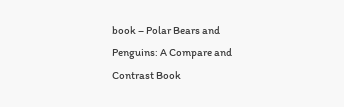book – Polar Bears and Penguins: A Compare and Contrast Book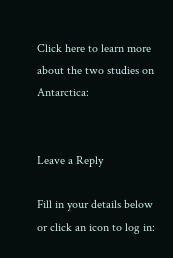Click here to learn more about the two studies on Antarctica:


Leave a Reply

Fill in your details below or click an icon to log in: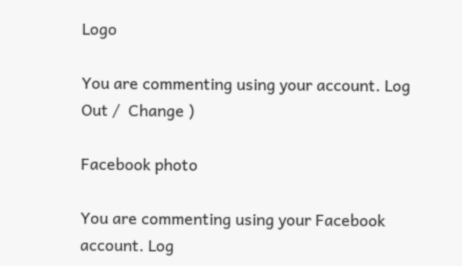Logo

You are commenting using your account. Log Out /  Change )

Facebook photo

You are commenting using your Facebook account. Log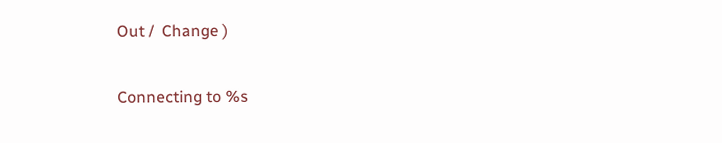Out /  Change )

Connecting to %s